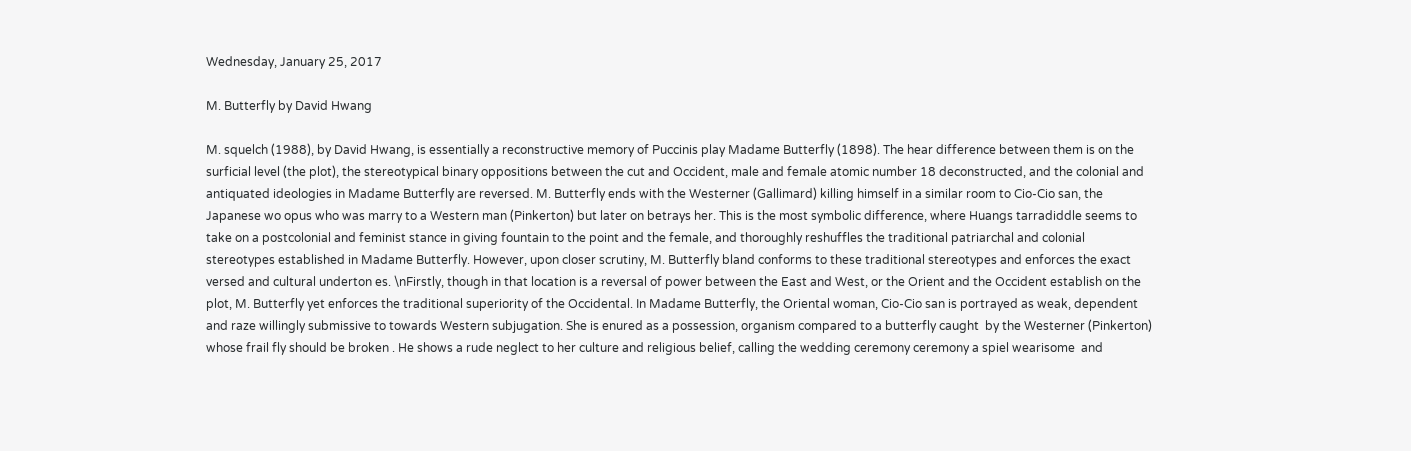Wednesday, January 25, 2017

M. Butterfly by David Hwang

M. squelch (1988), by David Hwang, is essentially a reconstructive memory of Puccinis play Madame Butterfly (1898). The hear difference between them is on the surficial level (the plot), the stereotypical binary oppositions between the cut and Occident, male and female atomic number 18 deconstructed, and the colonial and antiquated ideologies in Madame Butterfly are reversed. M. Butterfly ends with the Westerner (Gallimard) killing himself in a similar room to Cio-Cio san, the Japanese wo opus who was marry to a Western man (Pinkerton) but later on betrays her. This is the most symbolic difference, where Huangs tarradiddle seems to take on a postcolonial and feminist stance in giving fountain to the point and the female, and thoroughly reshuffles the traditional patriarchal and colonial stereotypes established in Madame Butterfly. However, upon closer scrutiny, M. Butterfly bland conforms to these traditional stereotypes and enforces the exact versed and cultural underton es. \nFirstly, though in that location is a reversal of power between the East and West, or the Orient and the Occident establish on the plot, M. Butterfly yet enforces the traditional superiority of the Occidental. In Madame Butterfly, the Oriental woman, Cio-Cio san is portrayed as weak, dependent and raze willingly submissive to towards Western subjugation. She is enured as a possession, organism compared to a butterfly caught  by the Westerner (Pinkerton) whose frail fly should be broken . He shows a rude neglect to her culture and religious belief, calling the wedding ceremony ceremony a spiel wearisome  and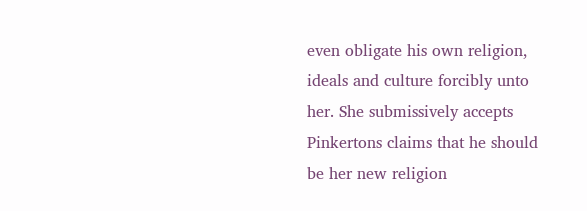even obligate his own religion, ideals and culture forcibly unto her. She submissively accepts Pinkertons claims that he should be her new religion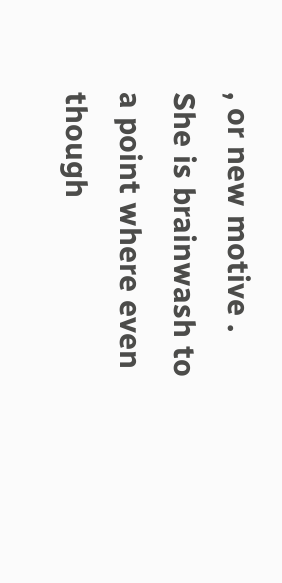, or new motive . She is brainwash to a point where even though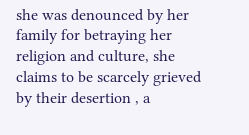she was denounced by her family for betraying her religion and culture, she claims to be scarcely grieved by their desertion , a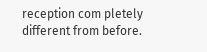reception com pletely different from before.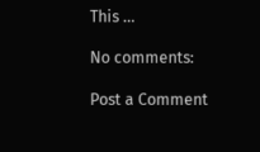This ...

No comments:

Post a Comment